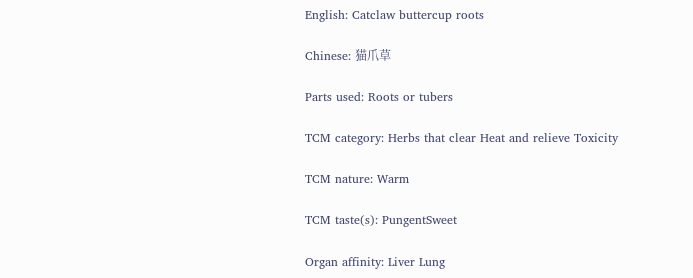English: Catclaw buttercup roots

Chinese: 猫爪草

Parts used: Roots or tubers

TCM category: Herbs that clear Heat and relieve Toxicity

TCM nature: Warm

TCM taste(s): PungentSweet

Organ affinity: Liver Lung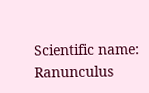Scientific name: Ranunculus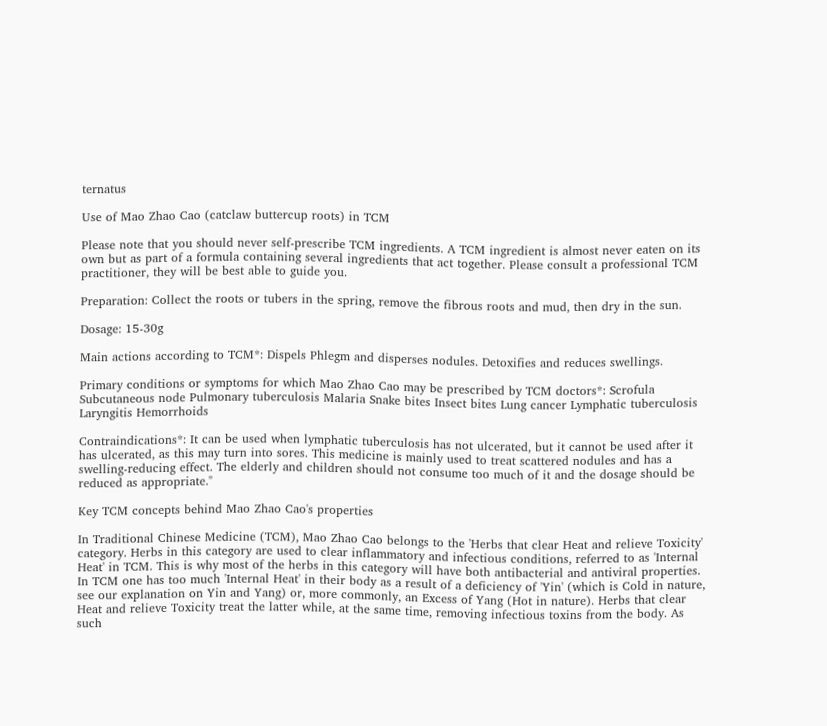ternatus

Use of Mao Zhao Cao (catclaw buttercup roots) in TCM

Please note that you should never self-prescribe TCM ingredients. A TCM ingredient is almost never eaten on its own but as part of a formula containing several ingredients that act together. Please consult a professional TCM practitioner, they will be best able to guide you.

Preparation: Collect the roots or tubers in the spring, remove the fibrous roots and mud, then dry in the sun.

Dosage: 15-30g

Main actions according to TCM*: Dispels Phlegm and disperses nodules. Detoxifies and reduces swellings.

Primary conditions or symptoms for which Mao Zhao Cao may be prescribed by TCM doctors*: Scrofula Subcutaneous node Pulmonary tuberculosis Malaria Snake bites Insect bites Lung cancer Lymphatic tuberculosis Laryngitis Hemorrhoids

Contraindications*: It can be used when lymphatic tuberculosis has not ulcerated, but it cannot be used after it has ulcerated, as this may turn into sores. This medicine is mainly used to treat scattered nodules and has a swelling-reducing effect. The elderly and children should not consume too much of it and the dosage should be reduced as appropriate."

Key TCM concepts behind Mao Zhao Cao's properties

In Traditional Chinese Medicine (TCM), Mao Zhao Cao belongs to the 'Herbs that clear Heat and relieve Toxicity' category. Herbs in this category are used to clear inflammatory and infectious conditions, referred to as 'Internal Heat' in TCM. This is why most of the herbs in this category will have both antibacterial and antiviral properties. In TCM one has too much 'Internal Heat' in their body as a result of a deficiency of 'Yin' (which is Cold in nature, see our explanation on Yin and Yang) or, more commonly, an Excess of Yang (Hot in nature). Herbs that clear Heat and relieve Toxicity treat the latter while, at the same time, removing infectious toxins from the body. As such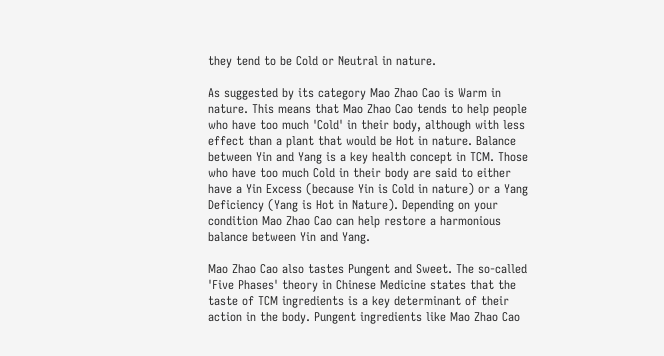they tend to be Cold or Neutral in nature.

As suggested by its category Mao Zhao Cao is Warm in nature. This means that Mao Zhao Cao tends to help people who have too much 'Cold' in their body, although with less effect than a plant that would be Hot in nature. Balance between Yin and Yang is a key health concept in TCM. Those who have too much Cold in their body are said to either have a Yin Excess (because Yin is Cold in nature) or a Yang Deficiency (Yang is Hot in Nature). Depending on your condition Mao Zhao Cao can help restore a harmonious balance between Yin and Yang.

Mao Zhao Cao also tastes Pungent and Sweet. The so-called 'Five Phases' theory in Chinese Medicine states that the taste of TCM ingredients is a key determinant of their action in the body. Pungent ingredients like Mao Zhao Cao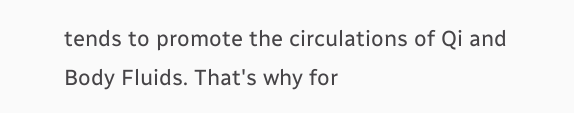tends to promote the circulations of Qi and Body Fluids. That's why for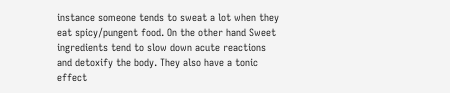instance someone tends to sweat a lot when they eat spicy/pungent food. On the other hand Sweet ingredients tend to slow down acute reactions and detoxify the body. They also have a tonic effect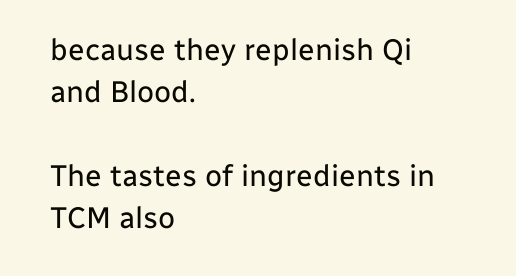because they replenish Qi and Blood.

The tastes of ingredients in TCM also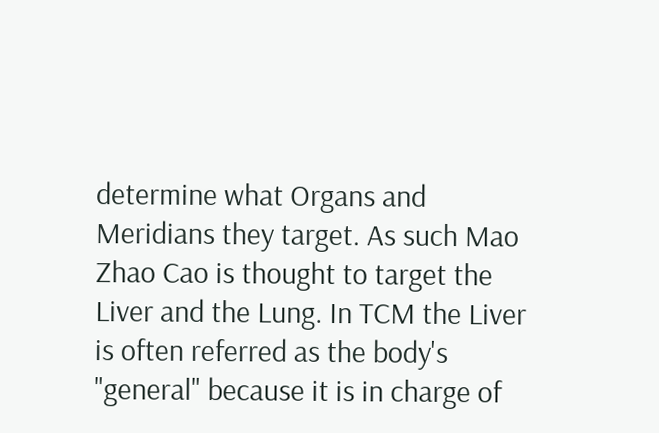determine what Organs and Meridians they target. As such Mao Zhao Cao is thought to target the Liver and the Lung. In TCM the Liver is often referred as the body's "general" because it is in charge of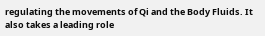regulating the movements of Qi and the Body Fluids. It also takes a leading role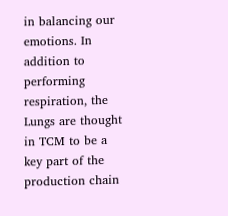in balancing our emotions. In addition to performing respiration, the Lungs are thought in TCM to be a key part of the production chain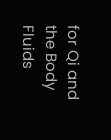for Qi and the Body Fluids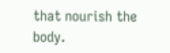that nourish the body.